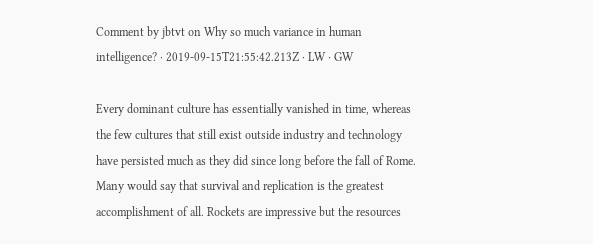Comment by jbtvt on Why so much variance in human intelligence? · 2019-09-15T21:55:42.213Z · LW · GW

Every dominant culture has essentially vanished in time, whereas the few cultures that still exist outside industry and technology have persisted much as they did since long before the fall of Rome. Many would say that survival and replication is the greatest accomplishment of all. Rockets are impressive but the resources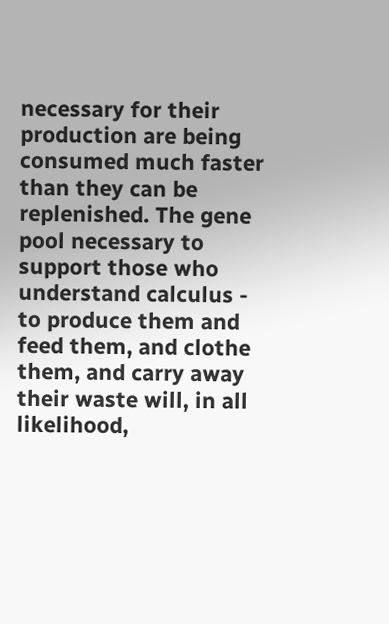necessary for their production are being consumed much faster than they can be replenished. The gene pool necessary to support those who understand calculus - to produce them and feed them, and clothe them, and carry away their waste will, in all likelihood,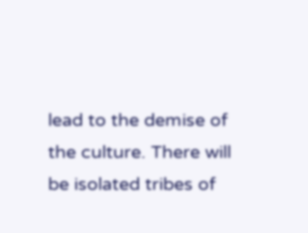lead to the demise of the culture. There will be isolated tribes of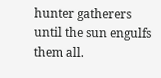hunter gatherers until the sun engulfs them all.